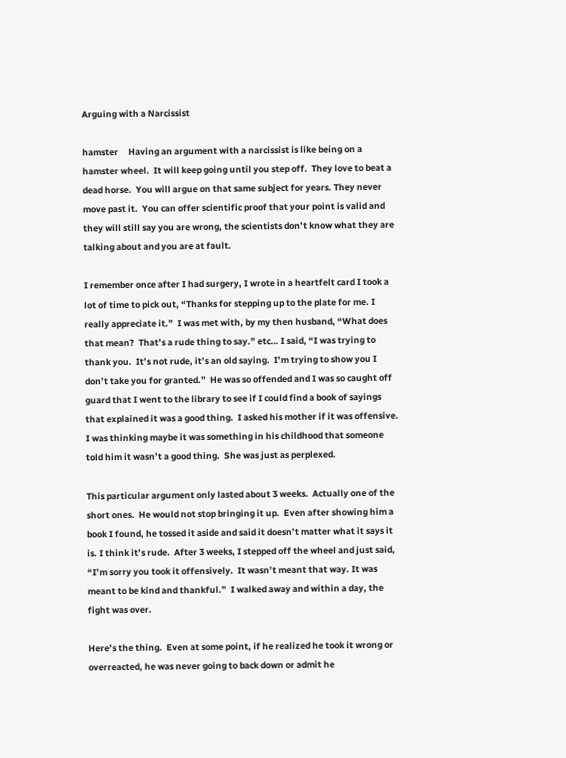Arguing with a Narcissist

hamster     Having an argument with a narcissist is like being on a hamster wheel.  It will keep going until you step off.  They love to beat a dead horse.  You will argue on that same subject for years. They never move past it.  You can offer scientific proof that your point is valid and they will still say you are wrong, the scientists don’t know what they are talking about and you are at fault.

I remember once after I had surgery, I wrote in a heartfelt card I took a lot of time to pick out, “Thanks for stepping up to the plate for me. I really appreciate it.”  I was met with, by my then husband, “What does that mean?  That’s a rude thing to say.” etc… I said, “I was trying to thank you.  It’s not rude, it’s an old saying.  I’m trying to show you I don’t take you for granted.”  He was so offended and I was so caught off guard that I went to the library to see if I could find a book of sayings that explained it was a good thing.  I asked his mother if it was offensive.  I was thinking maybe it was something in his childhood that someone told him it wasn’t a good thing.  She was just as perplexed.

This particular argument only lasted about 3 weeks.  Actually one of the short ones.  He would not stop bringing it up.  Even after showing him a book I found, he tossed it aside and said it doesn’t matter what it says it is. I think it’s rude.  After 3 weeks, I stepped off the wheel and just said, “I’m sorry you took it offensively.  It wasn’t meant that way. It was meant to be kind and thankful.”  I walked away and within a day, the fight was over.

Here’s the thing.  Even at some point, if he realized he took it wrong or overreacted, he was never going to back down or admit he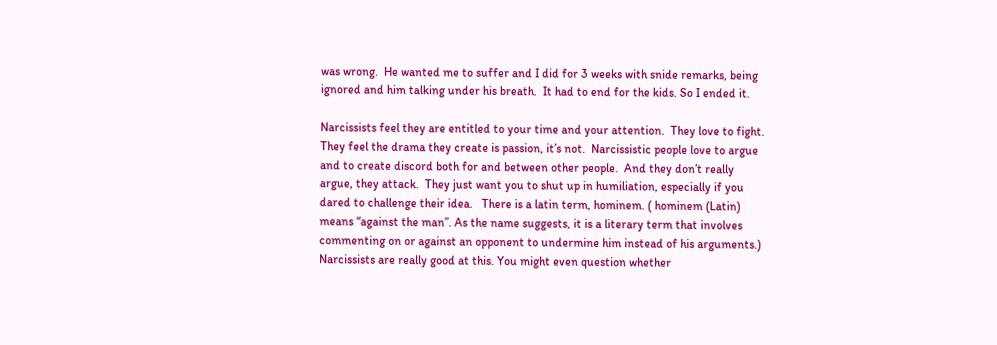was wrong.  He wanted me to suffer and I did for 3 weeks with snide remarks, being ignored and him talking under his breath.  It had to end for the kids. So I ended it.

Narcissists feel they are entitled to your time and your attention.  They love to fight.  They feel the drama they create is passion, it’s not.  Narcissistic people love to argue and to create discord both for and between other people.  And they don’t really argue, they attack.  They just want you to shut up in humiliation, especially if you dared to challenge their idea.   There is a latin term, hominem. ( hominem (Latin) means “against the man”. As the name suggests, it is a literary term that involves commenting on or against an opponent to undermine him instead of his arguments.) Narcissists are really good at this. You might even question whether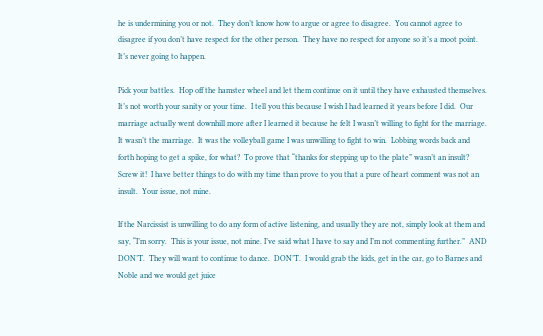he is undermining you or not.  They don’t know how to argue or agree to disagree.  You cannot agree to disagree if you don’t have respect for the other person.  They have no respect for anyone so it’s a moot point.  It’s never going to happen.

Pick your battles.  Hop off the hamster wheel and let them continue on it until they have exhausted themselves.  It’s not worth your sanity or your time.  I tell you this because I wish I had learned it years before I did.  Our marriage actually went downhill more after I learned it because he felt I wasn’t willing to fight for the marriage.  It wasn’t the marriage.  It was the volleyball game I was unwilling to fight to win.  Lobbing words back and forth hoping to get a spike, for what?  To prove that “thanks for stepping up to the plate” wasn’t an insult?  Screw it!  I have better things to do with my time than prove to you that a pure of heart comment was not an insult.  Your issue, not mine.

If the Narcissist is unwilling to do any form of active listening, and usually they are not, simply look at them and say, “I’m sorry.  This is your issue, not mine. I’ve said what I have to say and I’m not commenting further.”  AND DON’T.  They will want to continue to dance.  DON’T.  I would grab the kids, get in the car, go to Barnes and Noble and we would get juice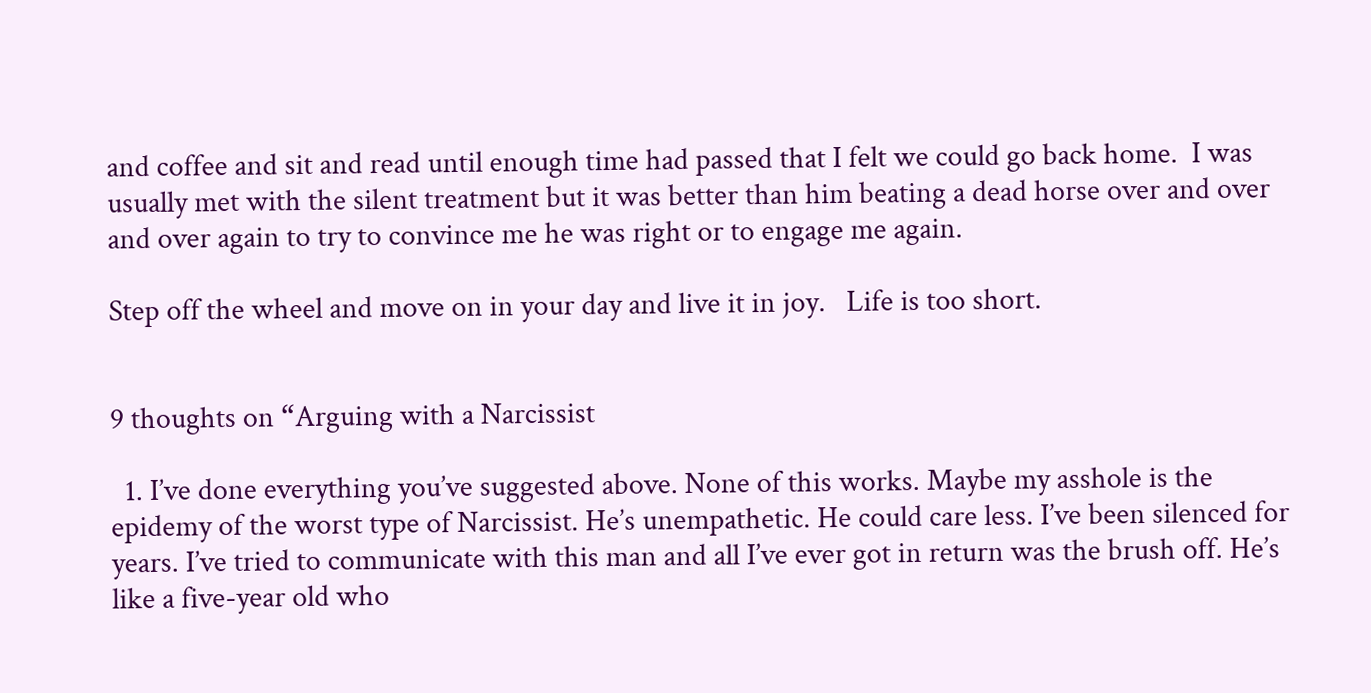and coffee and sit and read until enough time had passed that I felt we could go back home.  I was usually met with the silent treatment but it was better than him beating a dead horse over and over and over again to try to convince me he was right or to engage me again.

Step off the wheel and move on in your day and live it in joy.   Life is too short.


9 thoughts on “Arguing with a Narcissist

  1. I’ve done everything you’ve suggested above. None of this works. Maybe my asshole is the epidemy of the worst type of Narcissist. He’s unempathetic. He could care less. I’ve been silenced for years. I’ve tried to communicate with this man and all I’ve ever got in return was the brush off. He’s like a five-year old who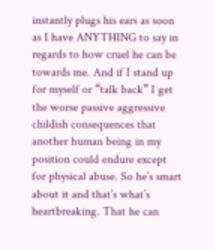instantly plugs his ears as soon as I have ANYTHING to say in regards to how cruel he can be towards me. And if I stand up for myself or “talk back” I get the worse passive aggressive childish consequences that another human being in my position could endure except for physical abuse. So he’s smart about it and that’s what’s heartbreaking. That he can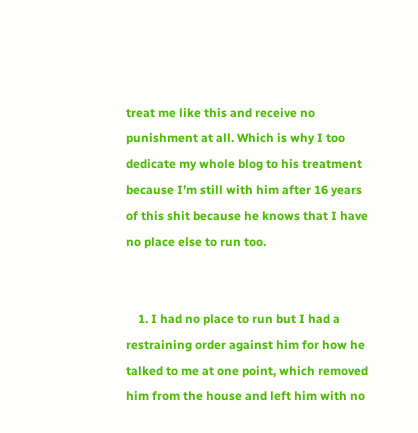treat me like this and receive no punishment at all. Which is why I too dedicate my whole blog to his treatment because I’m still with him after 16 years of this shit because he knows that I have no place else to run too.


    1. I had no place to run but I had a restraining order against him for how he talked to me at one point, which removed him from the house and left him with no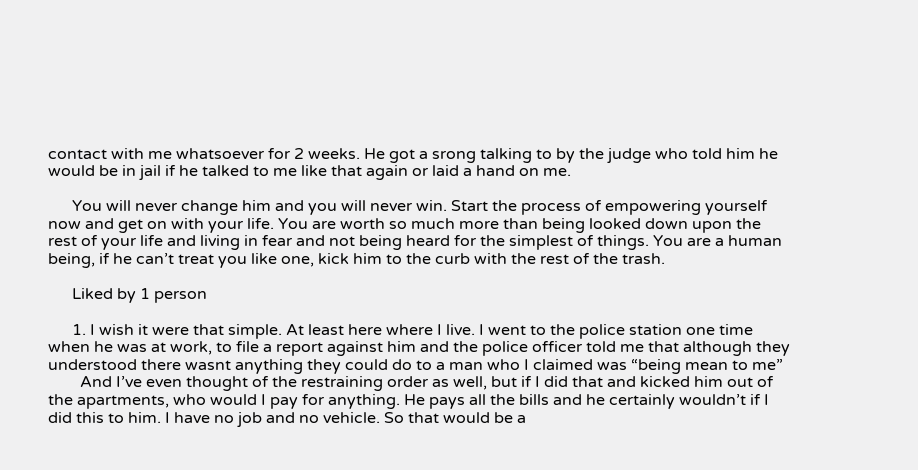contact with me whatsoever for 2 weeks. He got a srong talking to by the judge who told him he would be in jail if he talked to me like that again or laid a hand on me.

      You will never change him and you will never win. Start the process of empowering yourself now and get on with your life. You are worth so much more than being looked down upon the rest of your life and living in fear and not being heard for the simplest of things. You are a human being, if he can’t treat you like one, kick him to the curb with the rest of the trash.

      Liked by 1 person

      1. I wish it were that simple. At least here where I live. I went to the police station one time when he was at work, to file a report against him and the police officer told me that although they understood there wasnt anything they could do to a man who I claimed was “being mean to me”
        And I’ve even thought of the restraining order as well, but if I did that and kicked him out of the apartments, who would I pay for anything. He pays all the bills and he certainly wouldn’t if I did this to him. I have no job and no vehicle. So that would be a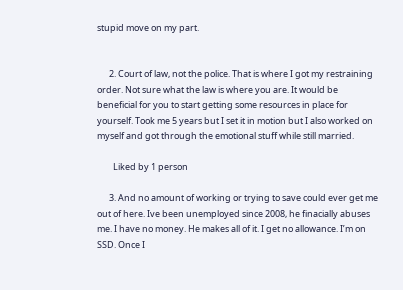stupid move on my part.


      2. Court of law, not the police. That is where I got my restraining order. Not sure what the law is where you are. It would be beneficial for you to start getting some resources in place for yourself. Took me 5 years but I set it in motion but I also worked on myself and got through the emotional stuff while still married.

        Liked by 1 person

      3. And no amount of working or trying to save could ever get me out of here. Ive been unemployed since 2008, he finacially abuses me. I have no money. He makes all of it. I get no allowance. I’m on SSD. Once I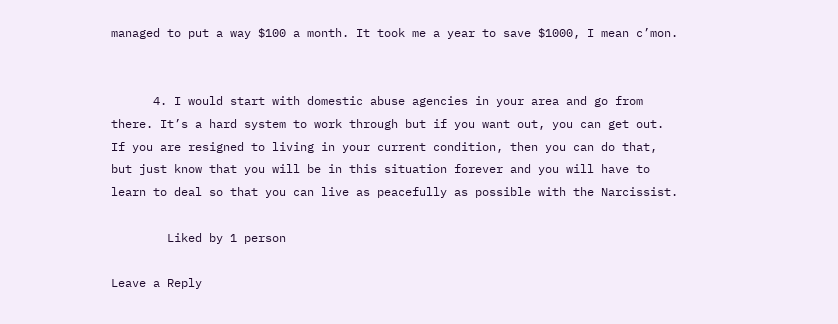managed to put a way $100 a month. It took me a year to save $1000, I mean c’mon.


      4. I would start with domestic abuse agencies in your area and go from there. It’s a hard system to work through but if you want out, you can get out. If you are resigned to living in your current condition, then you can do that, but just know that you will be in this situation forever and you will have to learn to deal so that you can live as peacefully as possible with the Narcissist.

        Liked by 1 person

Leave a Reply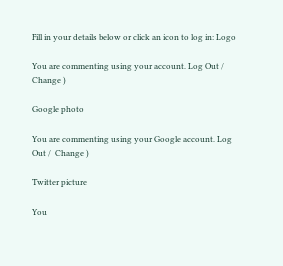Fill in your details below or click an icon to log in: Logo

You are commenting using your account. Log Out /  Change )

Google photo

You are commenting using your Google account. Log Out /  Change )

Twitter picture

You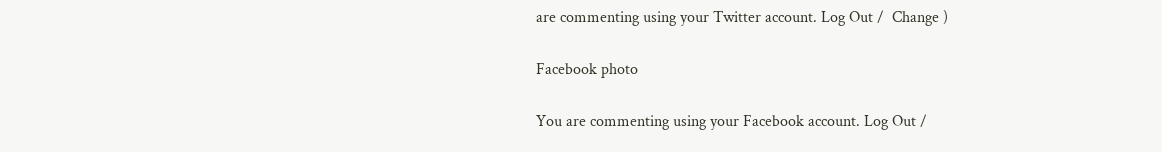are commenting using your Twitter account. Log Out /  Change )

Facebook photo

You are commenting using your Facebook account. Log Out /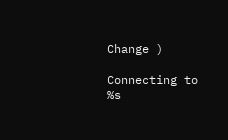Change )

Connecting to %s